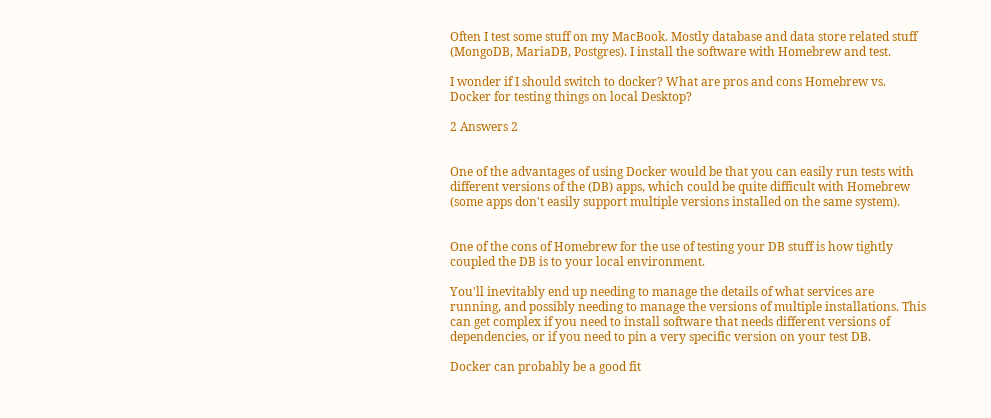Often I test some stuff on my MacBook. Mostly database and data store related stuff (MongoDB, MariaDB, Postgres). I install the software with Homebrew and test.

I wonder if I should switch to docker? What are pros and cons Homebrew vs. Docker for testing things on local Desktop?

2 Answers 2


One of the advantages of using Docker would be that you can easily run tests with different versions of the (DB) apps, which could be quite difficult with Homebrew (some apps don't easily support multiple versions installed on the same system).


One of the cons of Homebrew for the use of testing your DB stuff is how tightly coupled the DB is to your local environment.

You'll inevitably end up needing to manage the details of what services are running, and possibly needing to manage the versions of multiple installations. This can get complex if you need to install software that needs different versions of dependencies, or if you need to pin a very specific version on your test DB.

Docker can probably be a good fit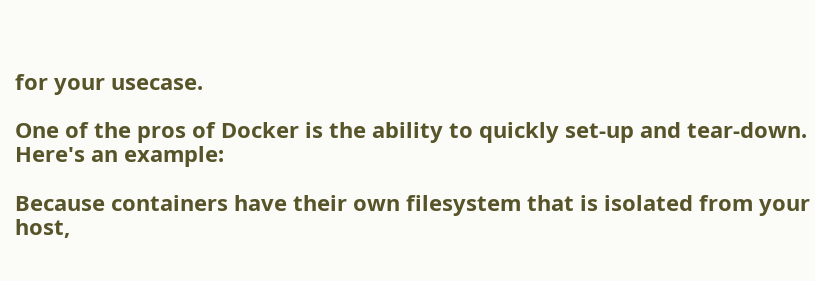for your usecase.

One of the pros of Docker is the ability to quickly set-up and tear-down. Here's an example:

Because containers have their own filesystem that is isolated from your host,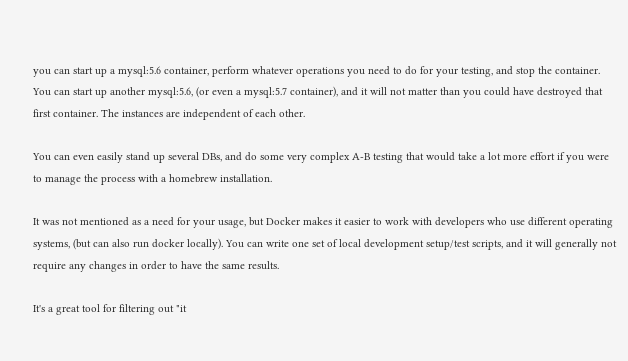you can start up a mysql:5.6 container, perform whatever operations you need to do for your testing, and stop the container. You can start up another mysql:5.6, (or even a mysql:5.7 container), and it will not matter than you could have destroyed that first container. The instances are independent of each other.

You can even easily stand up several DBs, and do some very complex A-B testing that would take a lot more effort if you were to manage the process with a homebrew installation.

It was not mentioned as a need for your usage, but Docker makes it easier to work with developers who use different operating systems, (but can also run docker locally). You can write one set of local development setup/test scripts, and it will generally not require any changes in order to have the same results.

It's a great tool for filtering out "it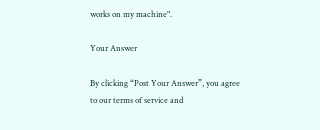works on my machine".

Your Answer

By clicking “Post Your Answer”, you agree to our terms of service and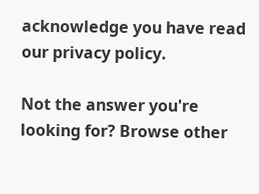acknowledge you have read our privacy policy.

Not the answer you're looking for? Browse other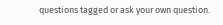questions tagged or ask your own question.